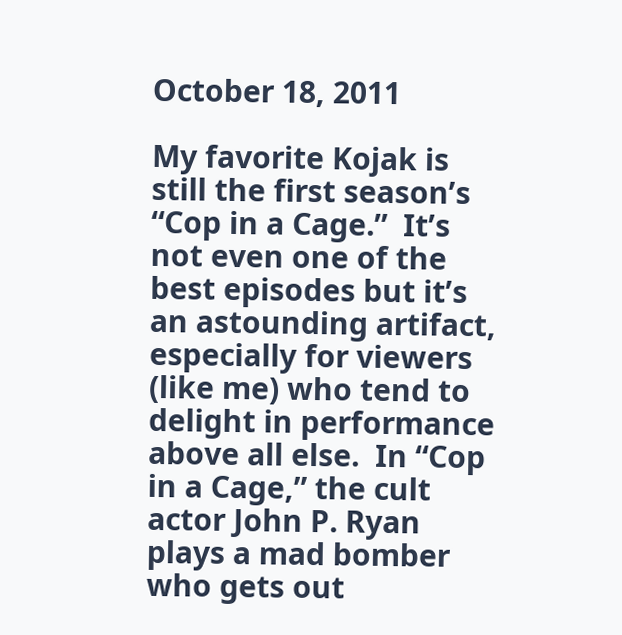October 18, 2011

My favorite Kojak is still the first season’s “Cop in a Cage.”  It’s not even one of the best episodes but it’s an astounding artifact, especially for viewers (like me) who tend to delight in performance above all else.  In “Cop in a Cage,” the cult actor John P. Ryan plays a mad bomber who gets out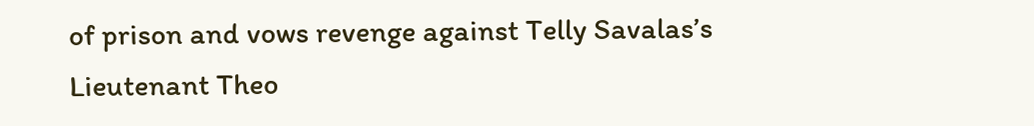of prison and vows revenge against Telly Savalas’s Lieutenant Theo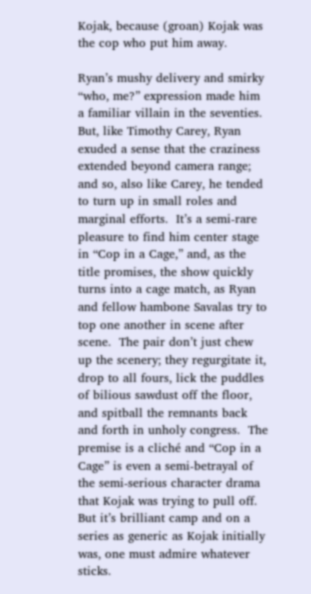Kojak, because (groan) Kojak was the cop who put him away.

Ryan’s mushy delivery and smirky “who, me?” expression made him a familiar villain in the seventies.  But, like Timothy Carey, Ryan exuded a sense that the craziness extended beyond camera range; and so, also like Carey, he tended to turn up in small roles and marginal efforts.  It’s a semi-rare pleasure to find him center stage in “Cop in a Cage,” and, as the title promises, the show quickly turns into a cage match, as Ryan and fellow hambone Savalas try to top one another in scene after scene.  The pair don’t just chew up the scenery; they regurgitate it, drop to all fours, lick the puddles of bilious sawdust off the floor, and spitball the remnants back and forth in unholy congress.  The premise is a cliché and “Cop in a Cage” is even a semi-betrayal of the semi-serious character drama that Kojak was trying to pull off.  But it’s brilliant camp and on a series as generic as Kojak initially was, one must admire whatever sticks.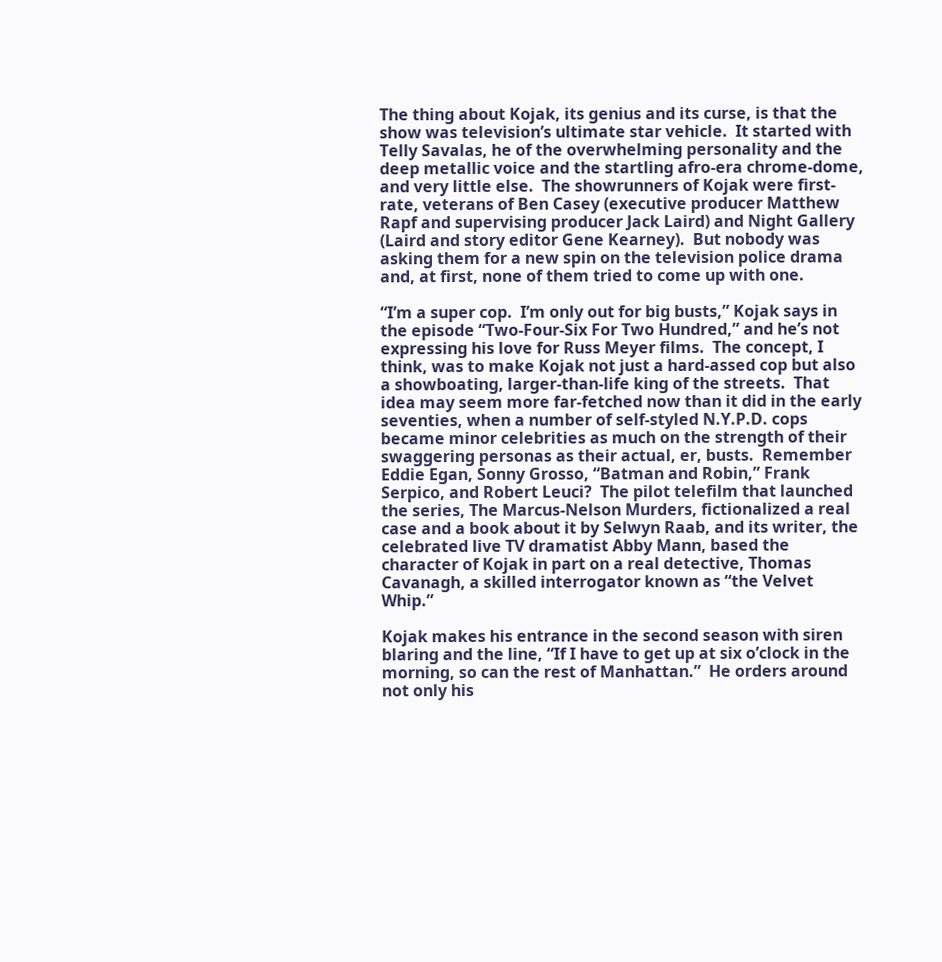The thing about Kojak, its genius and its curse, is that the show was television’s ultimate star vehicle.  It started with Telly Savalas, he of the overwhelming personality and the deep metallic voice and the startling afro-era chrome-dome, and very little else.  The showrunners of Kojak were first-rate, veterans of Ben Casey (executive producer Matthew Rapf and supervising producer Jack Laird) and Night Gallery (Laird and story editor Gene Kearney).  But nobody was asking them for a new spin on the television police drama and, at first, none of them tried to come up with one.

“I’m a super cop.  I’m only out for big busts,” Kojak says in the episode “Two-Four-Six For Two Hundred,” and he’s not expressing his love for Russ Meyer films.  The concept, I think, was to make Kojak not just a hard-assed cop but also a showboating, larger-than-life king of the streets.  That idea may seem more far-fetched now than it did in the early seventies, when a number of self-styled N.Y.P.D. cops became minor celebrities as much on the strength of their swaggering personas as their actual, er, busts.  Remember Eddie Egan, Sonny Grosso, “Batman and Robin,” Frank Serpico, and Robert Leuci?  The pilot telefilm that launched the series, The Marcus-Nelson Murders, fictionalized a real case and a book about it by Selwyn Raab, and its writer, the celebrated live TV dramatist Abby Mann, based the character of Kojak in part on a real detective, Thomas Cavanagh, a skilled interrogator known as “the Velvet Whip.”

Kojak makes his entrance in the second season with siren blaring and the line, “If I have to get up at six o’clock in the morning, so can the rest of Manhattan.”  He orders around not only his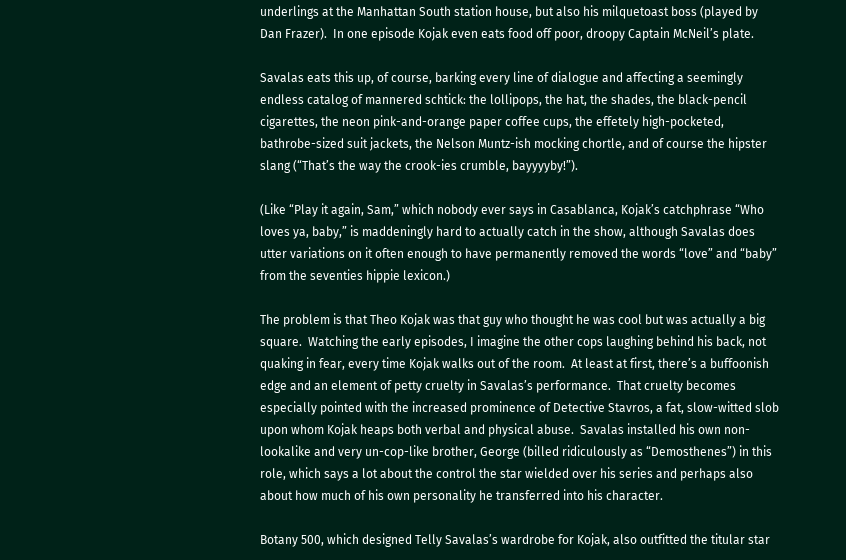underlings at the Manhattan South station house, but also his milquetoast boss (played by Dan Frazer).  In one episode Kojak even eats food off poor, droopy Captain McNeil’s plate.

Savalas eats this up, of course, barking every line of dialogue and affecting a seemingly endless catalog of mannered schtick: the lollipops, the hat, the shades, the black-pencil cigarettes, the neon pink-and-orange paper coffee cups, the effetely high-pocketed, bathrobe-sized suit jackets, the Nelson Muntz-ish mocking chortle, and of course the hipster slang (“That’s the way the crook-ies crumble, bayyyyby!”).

(Like “Play it again, Sam,” which nobody ever says in Casablanca, Kojak’s catchphrase “Who loves ya, baby,” is maddeningly hard to actually catch in the show, although Savalas does utter variations on it often enough to have permanently removed the words “love” and “baby” from the seventies hippie lexicon.)

The problem is that Theo Kojak was that guy who thought he was cool but was actually a big square.  Watching the early episodes, I imagine the other cops laughing behind his back, not quaking in fear, every time Kojak walks out of the room.  At least at first, there’s a buffoonish edge and an element of petty cruelty in Savalas’s performance.  That cruelty becomes especially pointed with the increased prominence of Detective Stavros, a fat, slow-witted slob upon whom Kojak heaps both verbal and physical abuse.  Savalas installed his own non-lookalike and very un-cop-like brother, George (billed ridiculously as “Demosthenes”) in this role, which says a lot about the control the star wielded over his series and perhaps also about how much of his own personality he transferred into his character.

Botany 500, which designed Telly Savalas’s wardrobe for Kojak, also outfitted the titular star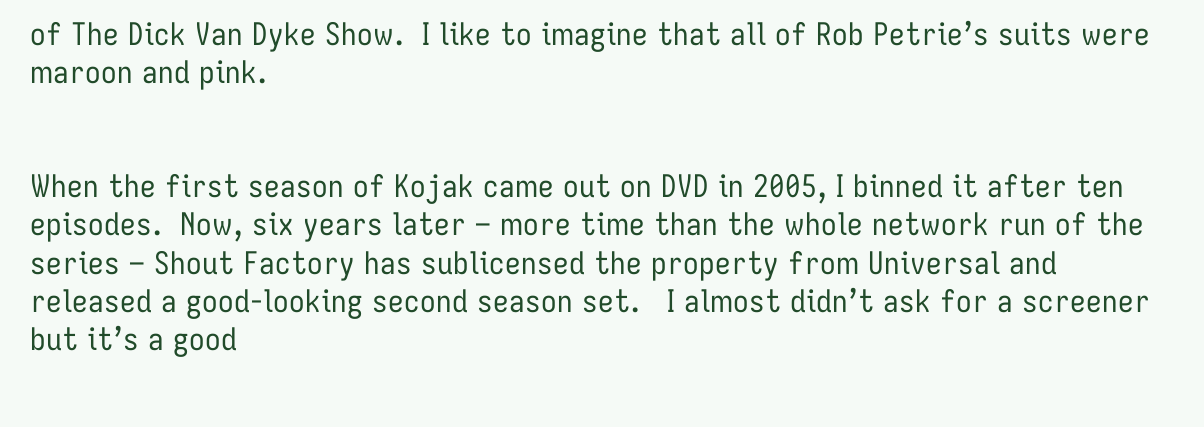of The Dick Van Dyke Show.  I like to imagine that all of Rob Petrie’s suits were maroon and pink.


When the first season of Kojak came out on DVD in 2005, I binned it after ten episodes.  Now, six years later – more time than the whole network run of the series – Shout Factory has sublicensed the property from Universal and released a good-looking second season set.   I almost didn’t ask for a screener but it’s a good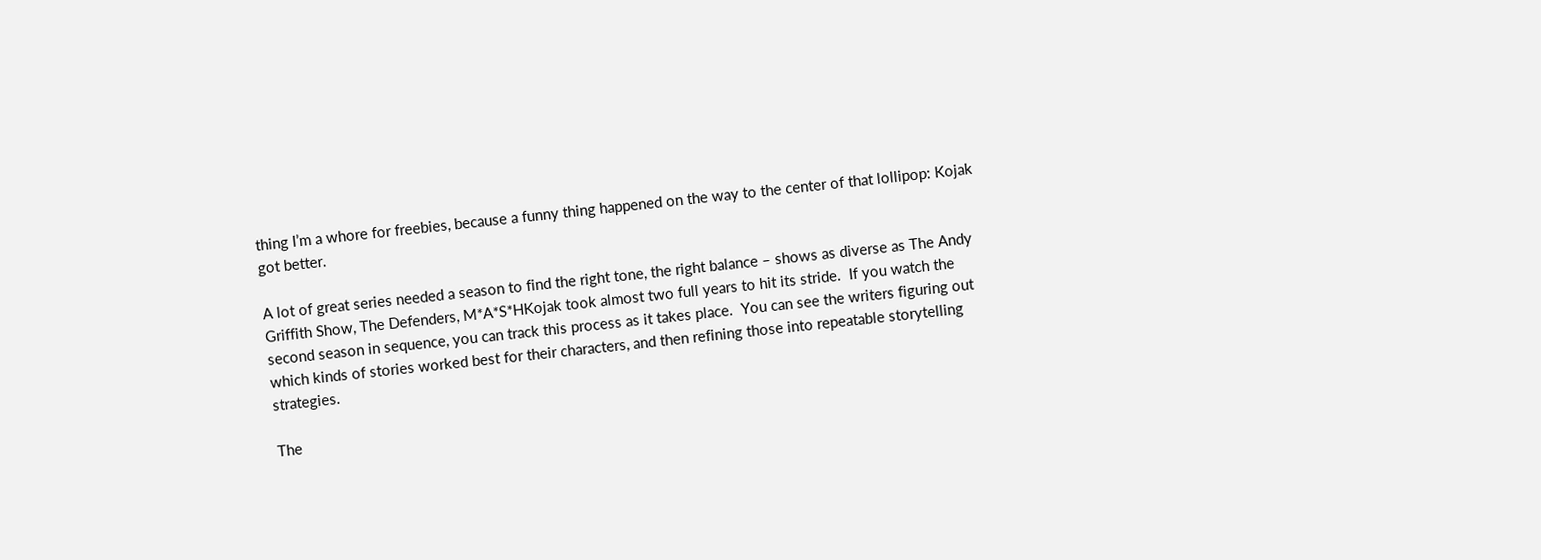thing I’m a whore for freebies, because a funny thing happened on the way to the center of that lollipop: Kojak got better.

A lot of great series needed a season to find the right tone, the right balance – shows as diverse as The Andy Griffith Show, The Defenders, M*A*S*HKojak took almost two full years to hit its stride.  If you watch the second season in sequence, you can track this process as it takes place.  You can see the writers figuring out which kinds of stories worked best for their characters, and then refining those into repeatable storytelling strategies.

The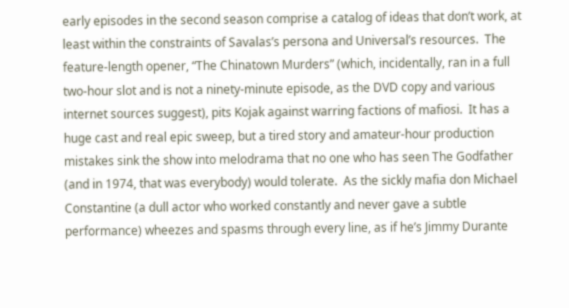early episodes in the second season comprise a catalog of ideas that don’t work, at least within the constraints of Savalas’s persona and Universal’s resources.  The feature-length opener, “The Chinatown Murders” (which, incidentally, ran in a full two-hour slot and is not a ninety-minute episode, as the DVD copy and various internet sources suggest), pits Kojak against warring factions of mafiosi.  It has a huge cast and real epic sweep, but a tired story and amateur-hour production mistakes sink the show into melodrama that no one who has seen The Godfather (and in 1974, that was everybody) would tolerate.  As the sickly mafia don Michael Constantine (a dull actor who worked constantly and never gave a subtle performance) wheezes and spasms through every line, as if he’s Jimmy Durante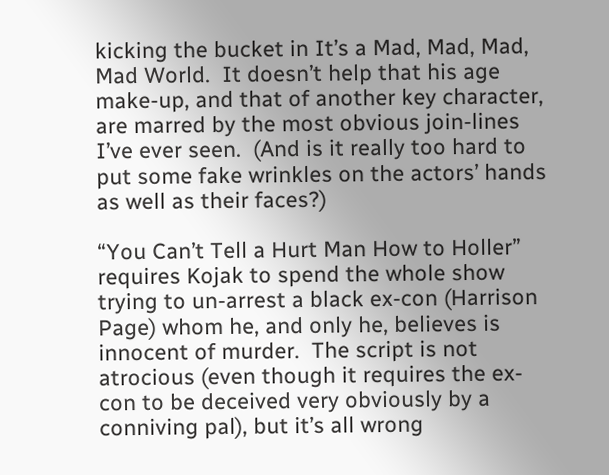kicking the bucket in It’s a Mad, Mad, Mad, Mad World.  It doesn’t help that his age make-up, and that of another key character, are marred by the most obvious join-lines I’ve ever seen.  (And is it really too hard to put some fake wrinkles on the actors’ hands as well as their faces?)

“You Can’t Tell a Hurt Man How to Holler” requires Kojak to spend the whole show trying to un-arrest a black ex-con (Harrison Page) whom he, and only he, believes is innocent of murder.  The script is not atrocious (even though it requires the ex-con to be deceived very obviously by a conniving pal), but it’s all wrong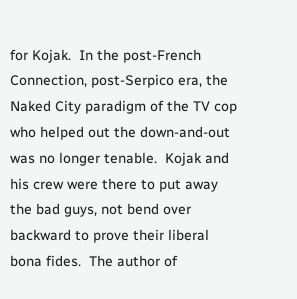for Kojak.  In the post-French Connection, post-Serpico era, the Naked City paradigm of the TV cop who helped out the down-and-out was no longer tenable.  Kojak and his crew were there to put away the bad guys, not bend over backward to prove their liberal bona fides.  The author of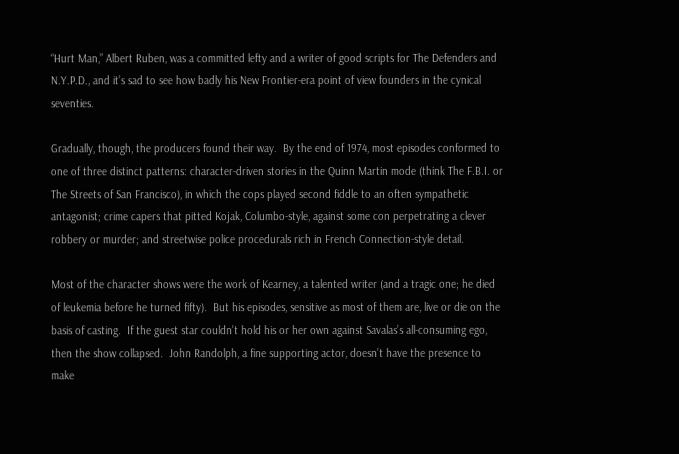“Hurt Man,” Albert Ruben, was a committed lefty and a writer of good scripts for The Defenders and N.Y.P.D., and it’s sad to see how badly his New Frontier-era point of view founders in the cynical seventies.

Gradually, though, the producers found their way.  By the end of 1974, most episodes conformed to one of three distinct patterns: character-driven stories in the Quinn Martin mode (think The F.B.I. or The Streets of San Francisco), in which the cops played second fiddle to an often sympathetic antagonist; crime capers that pitted Kojak, Columbo-style, against some con perpetrating a clever robbery or murder; and streetwise police procedurals rich in French Connection-style detail.

Most of the character shows were the work of Kearney, a talented writer (and a tragic one; he died of leukemia before he turned fifty).  But his episodes, sensitive as most of them are, live or die on the basis of casting.  If the guest star couldn’t hold his or her own against Savalas’s all-consuming ego, then the show collapsed.  John Randolph, a fine supporting actor, doesn’t have the presence to make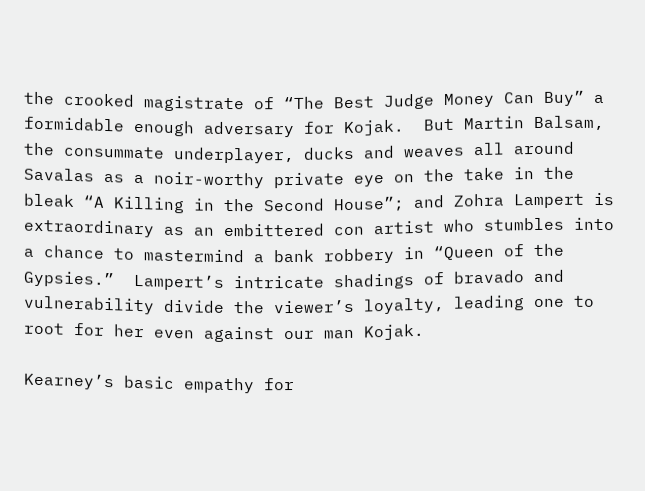the crooked magistrate of “The Best Judge Money Can Buy” a formidable enough adversary for Kojak.  But Martin Balsam, the consummate underplayer, ducks and weaves all around Savalas as a noir-worthy private eye on the take in the bleak “A Killing in the Second House”; and Zohra Lampert is extraordinary as an embittered con artist who stumbles into a chance to mastermind a bank robbery in “Queen of the Gypsies.”  Lampert’s intricate shadings of bravado and vulnerability divide the viewer’s loyalty, leading one to root for her even against our man Kojak.

Kearney’s basic empathy for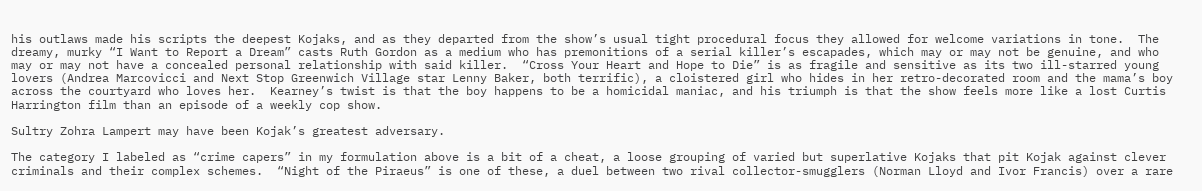his outlaws made his scripts the deepest Kojaks, and as they departed from the show’s usual tight procedural focus they allowed for welcome variations in tone.  The dreamy, murky “I Want to Report a Dream” casts Ruth Gordon as a medium who has premonitions of a serial killer’s escapades, which may or may not be genuine, and who may or may not have a concealed personal relationship with said killer.  “Cross Your Heart and Hope to Die” is as fragile and sensitive as its two ill-starred young lovers (Andrea Marcovicci and Next Stop Greenwich Village star Lenny Baker, both terrific), a cloistered girl who hides in her retro-decorated room and the mama’s boy across the courtyard who loves her.  Kearney’s twist is that the boy happens to be a homicidal maniac, and his triumph is that the show feels more like a lost Curtis Harrington film than an episode of a weekly cop show.

Sultry Zohra Lampert may have been Kojak’s greatest adversary.

The category I labeled as “crime capers” in my formulation above is a bit of a cheat, a loose grouping of varied but superlative Kojaks that pit Kojak against clever criminals and their complex schemes.  “Night of the Piraeus” is one of these, a duel between two rival collector-smugglers (Norman Lloyd and Ivor Francis) over a rare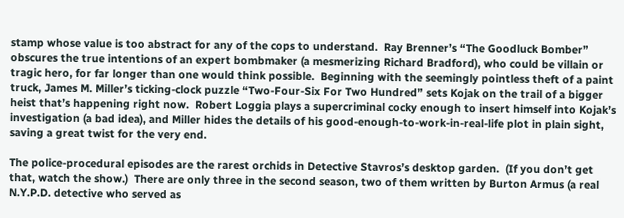stamp whose value is too abstract for any of the cops to understand.  Ray Brenner’s “The Goodluck Bomber” obscures the true intentions of an expert bombmaker (a mesmerizing Richard Bradford), who could be villain or tragic hero, for far longer than one would think possible.  Beginning with the seemingly pointless theft of a paint truck, James M. Miller’s ticking-clock puzzle “Two-Four-Six For Two Hundred” sets Kojak on the trail of a bigger heist that’s happening right now.  Robert Loggia plays a supercriminal cocky enough to insert himself into Kojak’s investigation (a bad idea), and Miller hides the details of his good-enough-to-work-in-real-life plot in plain sight, saving a great twist for the very end.

The police-procedural episodes are the rarest orchids in Detective Stavros’s desktop garden.  (If you don’t get that, watch the show.)  There are only three in the second season, two of them written by Burton Armus (a real N.Y.P.D. detective who served as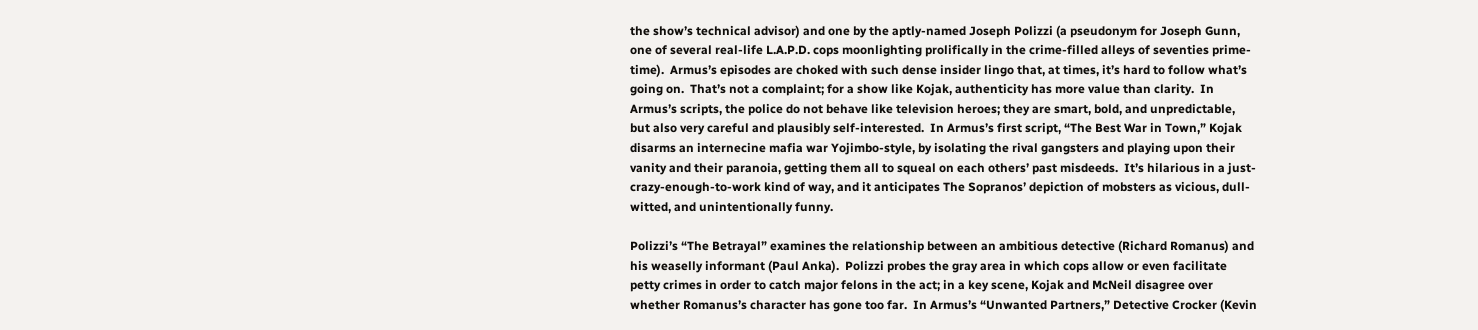the show’s technical advisor) and one by the aptly-named Joseph Polizzi (a pseudonym for Joseph Gunn, one of several real-life L.A.P.D. cops moonlighting prolifically in the crime-filled alleys of seventies prime-time).  Armus’s episodes are choked with such dense insider lingo that, at times, it’s hard to follow what’s going on.  That’s not a complaint; for a show like Kojak, authenticity has more value than clarity.  In Armus’s scripts, the police do not behave like television heroes; they are smart, bold, and unpredictable, but also very careful and plausibly self-interested.  In Armus’s first script, “The Best War in Town,” Kojak disarms an internecine mafia war Yojimbo-style, by isolating the rival gangsters and playing upon their vanity and their paranoia, getting them all to squeal on each others’ past misdeeds.  It’s hilarious in a just-crazy-enough-to-work kind of way, and it anticipates The Sopranos’ depiction of mobsters as vicious, dull-witted, and unintentionally funny.

Polizzi’s “The Betrayal” examines the relationship between an ambitious detective (Richard Romanus) and his weaselly informant (Paul Anka).  Polizzi probes the gray area in which cops allow or even facilitate petty crimes in order to catch major felons in the act; in a key scene, Kojak and McNeil disagree over whether Romanus’s character has gone too far.  In Armus’s “Unwanted Partners,” Detective Crocker (Kevin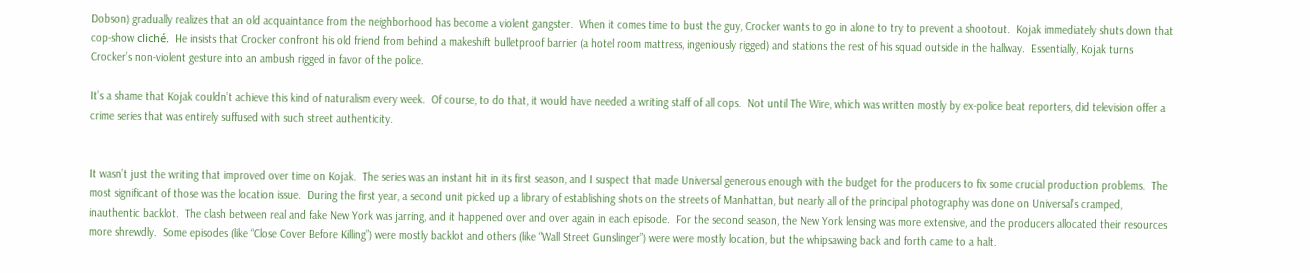Dobson) gradually realizes that an old acquaintance from the neighborhood has become a violent gangster.  When it comes time to bust the guy, Crocker wants to go in alone to try to prevent a shootout.  Kojak immediately shuts down that cop-show cliché.  He insists that Crocker confront his old friend from behind a makeshift bulletproof barrier (a hotel room mattress, ingeniously rigged) and stations the rest of his squad outside in the hallway.  Essentially, Kojak turns Crocker’s non-violent gesture into an ambush rigged in favor of the police.

It’s a shame that Kojak couldn’t achieve this kind of naturalism every week.  Of course, to do that, it would have needed a writing staff of all cops.  Not until The Wire, which was written mostly by ex-police beat reporters, did television offer a crime series that was entirely suffused with such street authenticity.


It wasn’t just the writing that improved over time on Kojak.  The series was an instant hit in its first season, and I suspect that made Universal generous enough with the budget for the producers to fix some crucial production problems.  The most significant of those was the location issue.  During the first year, a second unit picked up a library of establishing shots on the streets of Manhattan, but nearly all of the principal photography was done on Universal’s cramped, inauthentic backlot.  The clash between real and fake New York was jarring, and it happened over and over again in each episode.  For the second season, the New York lensing was more extensive, and the producers allocated their resources more shrewdly.  Some episodes (like “Close Cover Before Killing”) were mostly backlot and others (like “Wall Street Gunslinger”) were were mostly location, but the whipsawing back and forth came to a halt.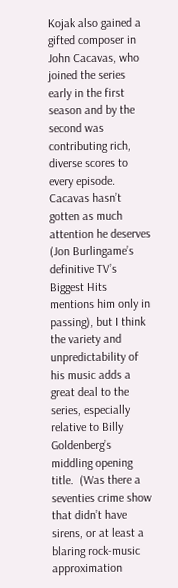Kojak also gained a gifted composer in John Cacavas, who joined the series early in the first season and by the second was contributing rich, diverse scores to every episode.  Cacavas hasn’t gotten as much attention he deserves (Jon Burlingame’s definitive TV’s Biggest Hits mentions him only in passing), but I think the variety and unpredictability of his music adds a great deal to the series, especially relative to Billy Goldenberg’s middling opening title.  (Was there a seventies crime show that didn’t have sirens, or at least a blaring rock-music approximation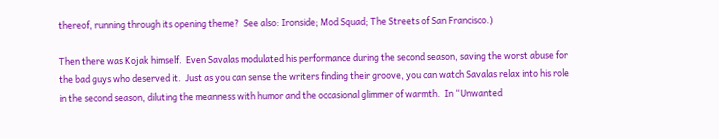thereof, running through its opening theme?  See also: Ironside; Mod Squad; The Streets of San Francisco.)

Then there was Kojak himself.  Even Savalas modulated his performance during the second season, saving the worst abuse for the bad guys who deserved it.  Just as you can sense the writers finding their groove, you can watch Savalas relax into his role in the second season, diluting the meanness with humor and the occasional glimmer of warmth.  In “Unwanted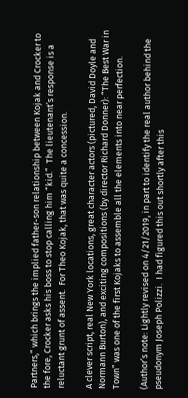Partners,” which brings the implied father-son relationship between Kojak and Crocker to the fore, Crocker asks his boss to stop calling him “kid.”  The lieutenant’s response is a reluctant grunt of assent.  For Theo Kojak, that was quite a concession.

A clever script, real New York locations, great character actors (pictured, David Doyle and Normann Burton), and exciting compositions (by director Richard Donner): “The Best War in Town” was one of the first Kojaks to assemble all the elements into near perfection.

(Author’s note: Lightly revised on 4/21/2019, in part to identify the real author behind the pseudonym Joseph Polizzi.  I had figured this out shortly after this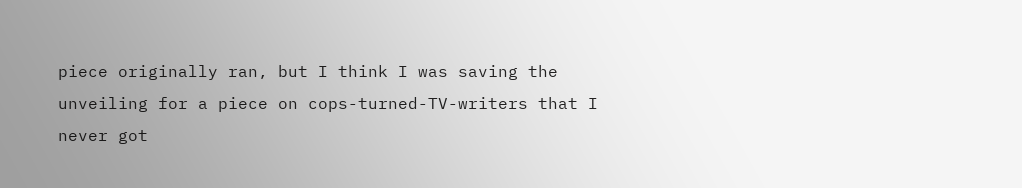piece originally ran, but I think I was saving the unveiling for a piece on cops-turned-TV-writers that I never got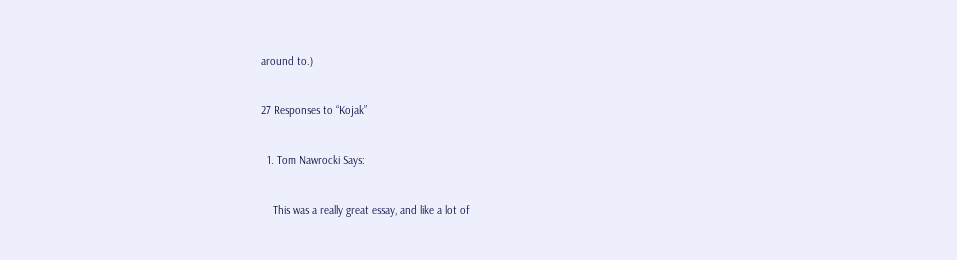around to.)

27 Responses to “Kojak”

  1. Tom Nawrocki Says:

    This was a really great essay, and like a lot of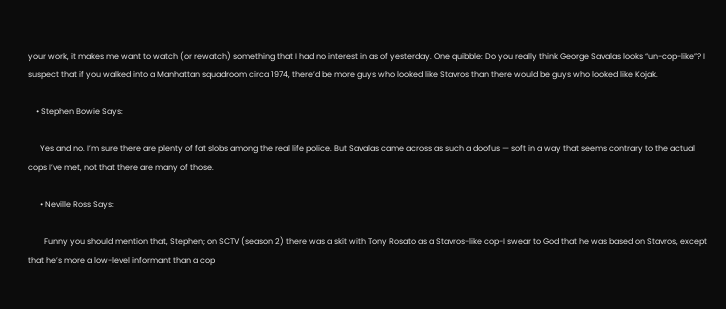your work, it makes me want to watch (or rewatch) something that I had no interest in as of yesterday. One quibble: Do you really think George Savalas looks “un-cop-like”? I suspect that if you walked into a Manhattan squadroom circa 1974, there’d be more guys who looked like Stavros than there would be guys who looked like Kojak.

    • Stephen Bowie Says:

      Yes and no. I’m sure there are plenty of fat slobs among the real life police. But Savalas came across as such a doofus — soft in a way that seems contrary to the actual cops I’ve met, not that there are many of those.

      • Neville Ross Says:

        Funny you should mention that, Stephen; on SCTV (season 2) there was a skit with Tony Rosato as a Stavros-like cop-I swear to God that he was based on Stavros, except that he’s more a low-level informant than a cop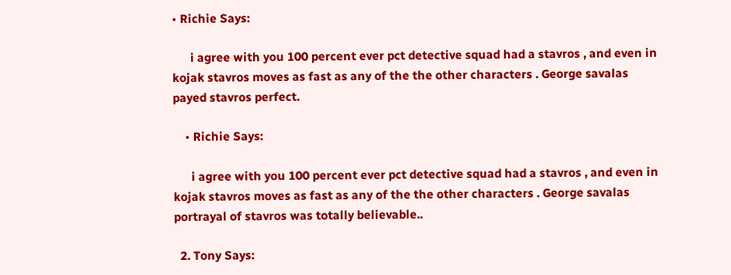• Richie Says:

      i agree with you 100 percent ever pct detective squad had a stavros , and even in kojak stavros moves as fast as any of the the other characters . George savalas payed stavros perfect.

    • Richie Says:

      i agree with you 100 percent ever pct detective squad had a stavros , and even in kojak stavros moves as fast as any of the the other characters . George savalas portrayal of stavros was totally believable..

  2. Tony Says: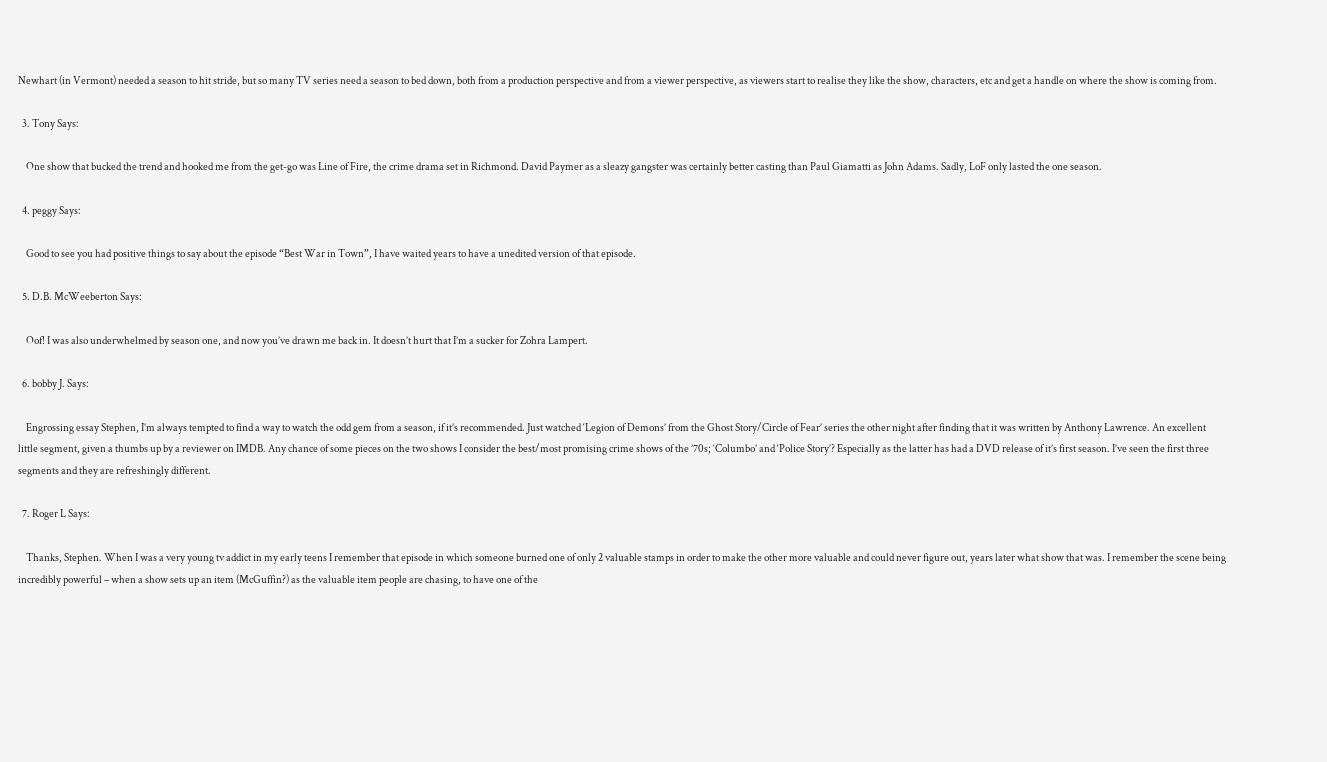Newhart (in Vermont) needed a season to hit stride, but so many TV series need a season to bed down, both from a production perspective and from a viewer perspective, as viewers start to realise they like the show, characters, etc and get a handle on where the show is coming from.

  3. Tony Says:

    One show that bucked the trend and hooked me from the get-go was Line of Fire, the crime drama set in Richmond. David Paymer as a sleazy gangster was certainly better casting than Paul Giamatti as John Adams. Sadly, LoF only lasted the one season.

  4. peggy Says:

    Good to see you had positive things to say about the episode “Best War in Town”, I have waited years to have a unedited version of that episode.

  5. D.B. McWeeberton Says:

    Oof! I was also underwhelmed by season one, and now you’ve drawn me back in. It doesn’t hurt that I’m a sucker for Zohra Lampert.

  6. bobby J. Says:

    Engrossing essay Stephen, I’m always tempted to find a way to watch the odd gem from a season, if it’s recommended. Just watched ‘Legion of Demons’ from the Ghost Story/Circle of Fear’ series the other night after finding that it was written by Anthony Lawrence. An excellent little segment, given a thumbs up by a reviewer on IMDB. Any chance of some pieces on the two shows I consider the best/most promising crime shows of the ’70s; ‘Columbo’ and ‘Police Story’? Especially as the latter has had a DVD release of it’s first season. I’ve seen the first three segments and they are refreshingly different.

  7. Roger L Says:

    Thanks, Stephen. When I was a very young tv addict in my early teens I remember that episode in which someone burned one of only 2 valuable stamps in order to make the other more valuable and could never figure out, years later what show that was. I remember the scene being incredibly powerful – when a show sets up an item (McGuffin?) as the valuable item people are chasing, to have one of the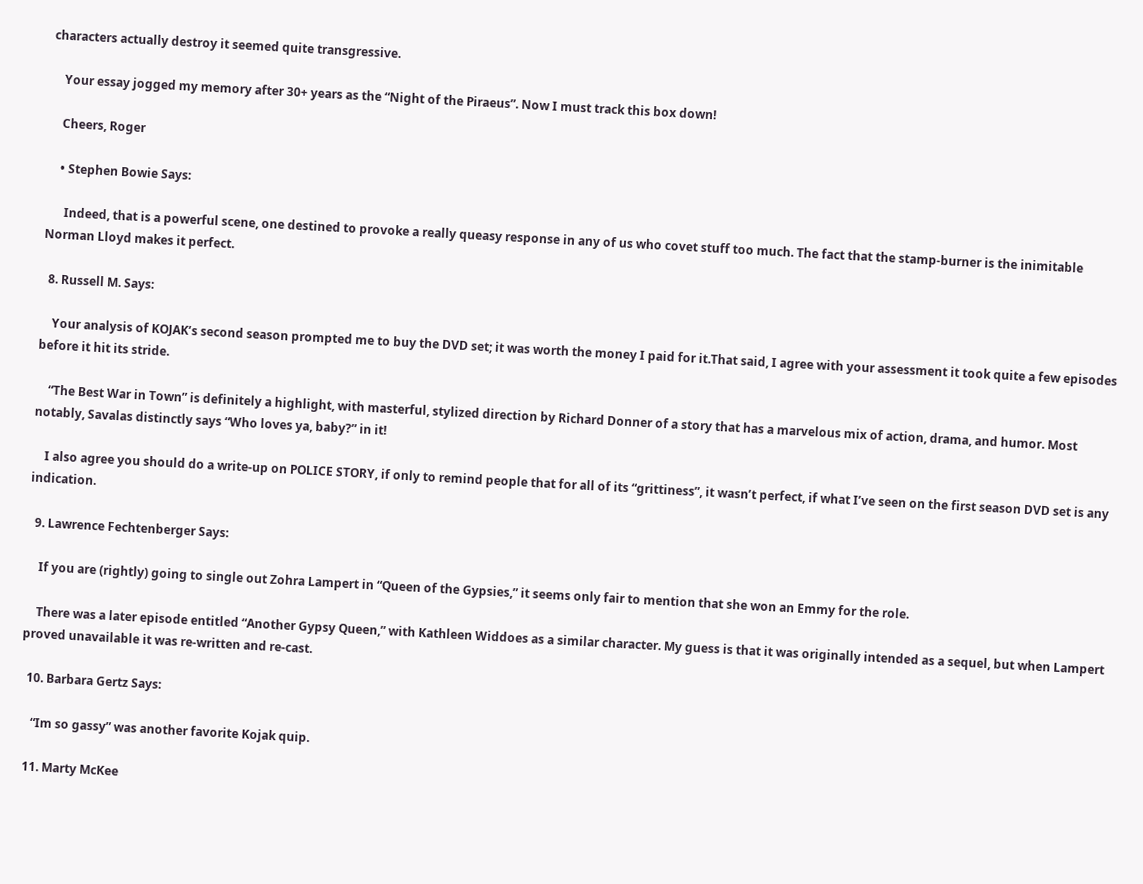characters actually destroy it seemed quite transgressive.

    Your essay jogged my memory after 30+ years as the “Night of the Piraeus”. Now I must track this box down!

    Cheers, Roger

    • Stephen Bowie Says:

      Indeed, that is a powerful scene, one destined to provoke a really queasy response in any of us who covet stuff too much. The fact that the stamp-burner is the inimitable Norman Lloyd makes it perfect.

  8. Russell M. Says:

    Your analysis of KOJAK’s second season prompted me to buy the DVD set; it was worth the money I paid for it.That said, I agree with your assessment it took quite a few episodes before it hit its stride.

    “The Best War in Town” is definitely a highlight, with masterful, stylized direction by Richard Donner of a story that has a marvelous mix of action, drama, and humor. Most notably, Savalas distinctly says “Who loves ya, baby?” in it!

    I also agree you should do a write-up on POLICE STORY, if only to remind people that for all of its “grittiness”, it wasn’t perfect, if what I’ve seen on the first season DVD set is any indication.

  9. Lawrence Fechtenberger Says:

    If you are (rightly) going to single out Zohra Lampert in “Queen of the Gypsies,” it seems only fair to mention that she won an Emmy for the role.

    There was a later episode entitled “Another Gypsy Queen,” with Kathleen Widdoes as a similar character. My guess is that it was originally intended as a sequel, but when Lampert proved unavailable it was re-written and re-cast.

  10. Barbara Gertz Says:

    “Im so gassy” was another favorite Kojak quip.

  11. Marty McKee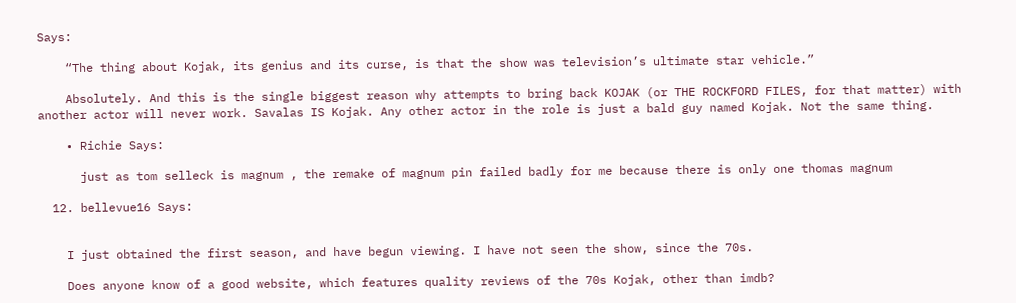Says:

    “The thing about Kojak, its genius and its curse, is that the show was television’s ultimate star vehicle.”

    Absolutely. And this is the single biggest reason why attempts to bring back KOJAK (or THE ROCKFORD FILES, for that matter) with another actor will never work. Savalas IS Kojak. Any other actor in the role is just a bald guy named Kojak. Not the same thing.

    • Richie Says:

      just as tom selleck is magnum , the remake of magnum pin failed badly for me because there is only one thomas magnum

  12. bellevue16 Says:


    I just obtained the first season, and have begun viewing. I have not seen the show, since the 70s.

    Does anyone know of a good website, which features quality reviews of the 70s Kojak, other than imdb?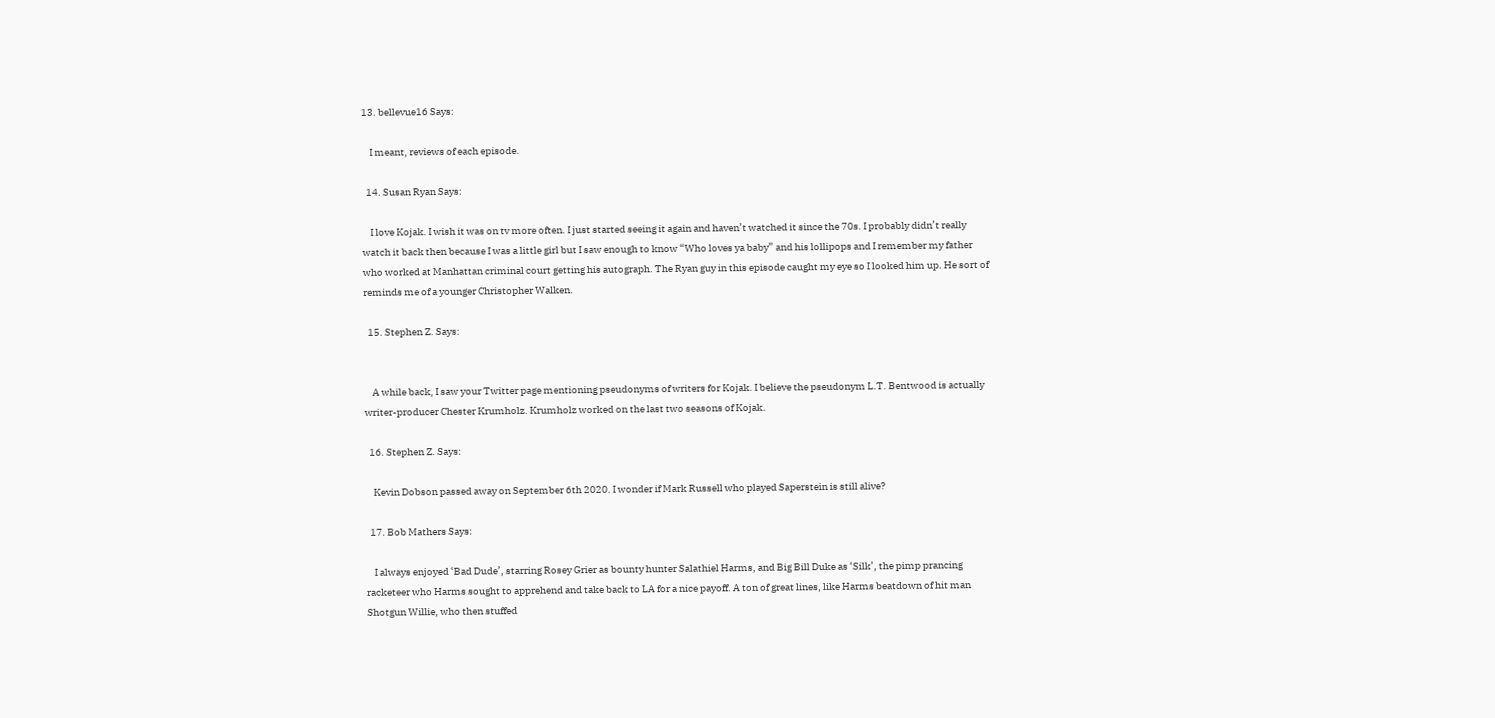13. bellevue16 Says:

    I meant, reviews of each episode.

  14. Susan Ryan Says:

    I love Kojak. I wish it was on tv more often. I just started seeing it again and haven’t watched it since the 70s. I probably didn’t really watch it back then because I was a little girl but I saw enough to know “Who loves ya baby” and his lollipops and I remember my father who worked at Manhattan criminal court getting his autograph. The Ryan guy in this episode caught my eye so I looked him up. He sort of reminds me of a younger Christopher Walken.

  15. Stephen Z. Says:


    A while back, I saw your Twitter page mentioning pseudonyms of writers for Kojak. I believe the pseudonym L.T. Bentwood is actually writer-producer Chester Krumholz. Krumholz worked on the last two seasons of Kojak.

  16. Stephen Z. Says:

    Kevin Dobson passed away on September 6th 2020. I wonder if Mark Russell who played Saperstein is still alive?

  17. Bob Mathers Says:

    I always enjoyed ‘Bad Dude’, starring Rosey Grier as bounty hunter Salathiel Harms, and Big Bill Duke as ‘Silk’, the pimp prancing racketeer who Harms sought to apprehend and take back to LA for a nice payoff. A ton of great lines, like Harms beatdown of hit man Shotgun Willie, who then stuffed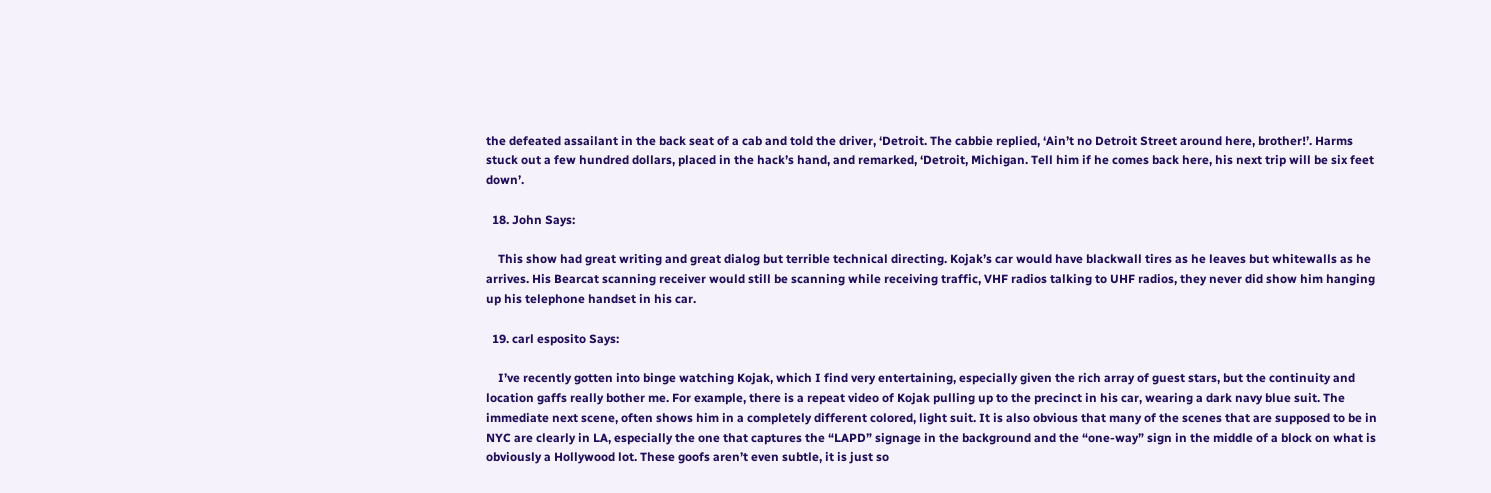the defeated assailant in the back seat of a cab and told the driver, ‘Detroit. The cabbie replied, ‘Ain’t no Detroit Street around here, brother!’. Harms stuck out a few hundred dollars, placed in the hack’s hand, and remarked, ‘Detroit, Michigan. Tell him if he comes back here, his next trip will be six feet down’.

  18. John Says:

    This show had great writing and great dialog but terrible technical directing. Kojak’s car would have blackwall tires as he leaves but whitewalls as he arrives. His Bearcat scanning receiver would still be scanning while receiving traffic, VHF radios talking to UHF radios, they never did show him hanging up his telephone handset in his car.

  19. carl esposito Says:

    I’ve recently gotten into binge watching Kojak, which I find very entertaining, especially given the rich array of guest stars, but the continuity and location gaffs really bother me. For example, there is a repeat video of Kojak pulling up to the precinct in his car, wearing a dark navy blue suit. The immediate next scene, often shows him in a completely different colored, light suit. It is also obvious that many of the scenes that are supposed to be in NYC are clearly in LA, especially the one that captures the “LAPD” signage in the background and the “one-way” sign in the middle of a block on what is obviously a Hollywood lot. These goofs aren’t even subtle, it is just so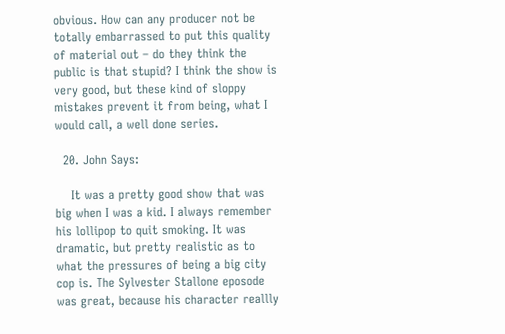obvious. How can any producer not be totally embarrassed to put this quality of material out – do they think the public is that stupid? I think the show is very good, but these kind of sloppy mistakes prevent it from being, what I would call, a well done series.

  20. John Says:

    It was a pretty good show that was big when I was a kid. I always remember his lollipop to quit smoking. It was dramatic, but pretty realistic as to what the pressures of being a big city cop is. The Sylvester Stallone eposode was great, because his character reallly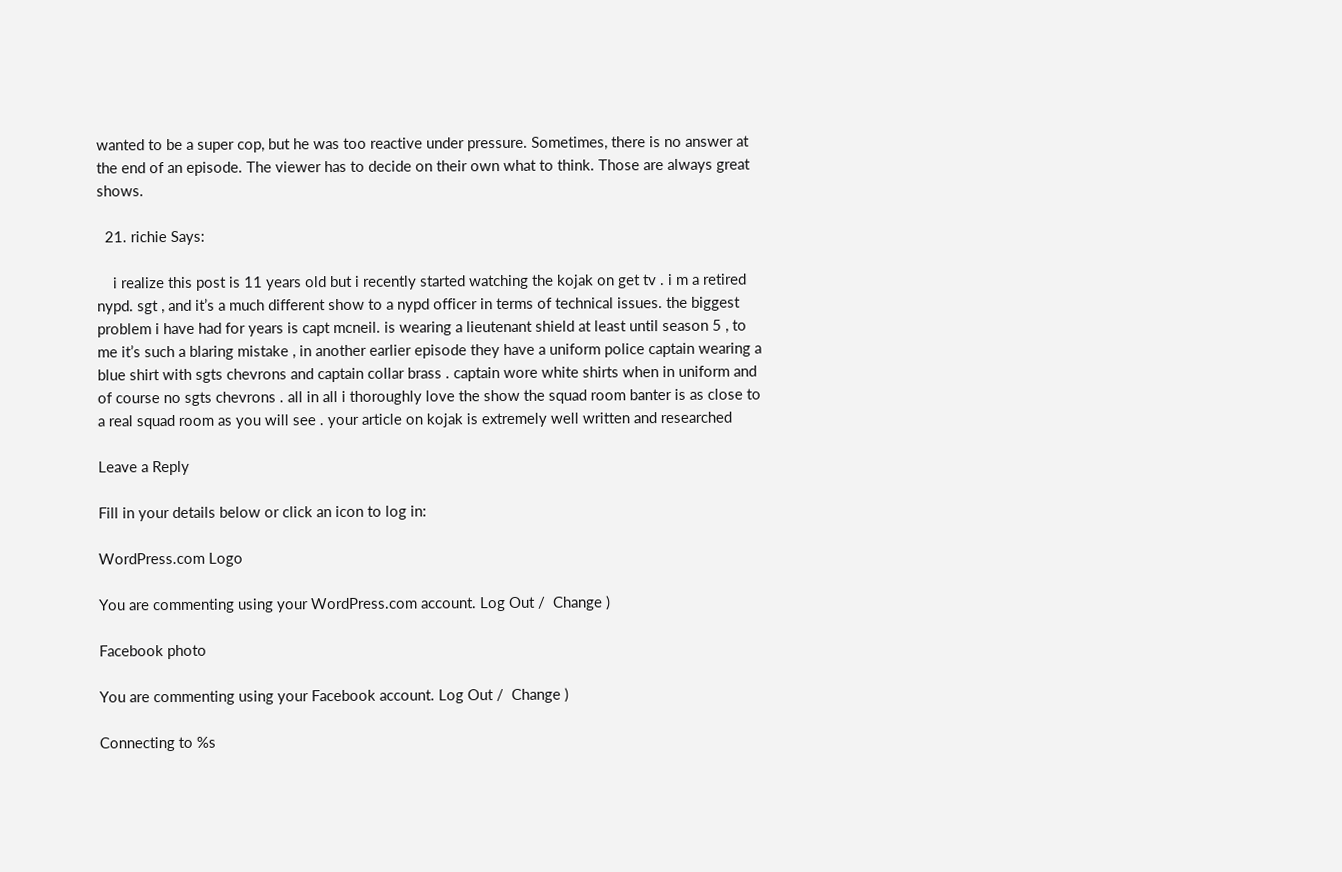wanted to be a super cop, but he was too reactive under pressure. Sometimes, there is no answer at the end of an episode. The viewer has to decide on their own what to think. Those are always great shows.

  21. richie Says:

    i realize this post is 11 years old but i recently started watching the kojak on get tv . i m a retired nypd. sgt , and it’s a much different show to a nypd officer in terms of technical issues. the biggest problem i have had for years is capt mcneil. is wearing a lieutenant shield at least until season 5 , to me it’s such a blaring mistake , in another earlier episode they have a uniform police captain wearing a blue shirt with sgts chevrons and captain collar brass . captain wore white shirts when in uniform and of course no sgts chevrons . all in all i thoroughly love the show the squad room banter is as close to a real squad room as you will see . your article on kojak is extremely well written and researched

Leave a Reply

Fill in your details below or click an icon to log in:

WordPress.com Logo

You are commenting using your WordPress.com account. Log Out /  Change )

Facebook photo

You are commenting using your Facebook account. Log Out /  Change )

Connecting to %s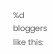%d bloggers like this: